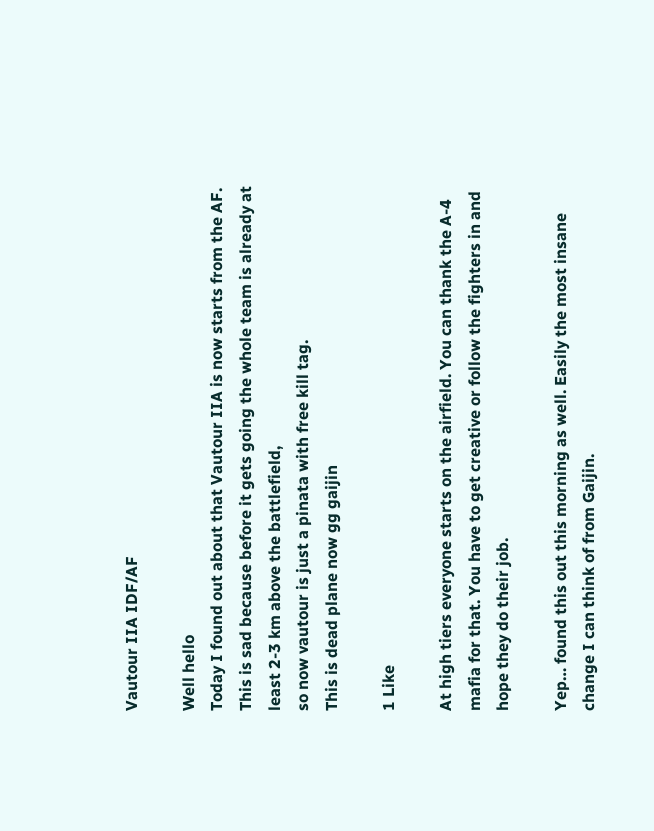Vautour IIA IDF/AF

Well hello
Today I found out about that Vautour IIA is now starts from the AF.
This is sad because before it gets going the whole team is already at least 2-3 km above the battlefield,
so now vautour is just a pinata with free kill tag.
This is dead plane now gg gaijin

1 Like

At high tiers everyone starts on the airfield. You can thank the A-4 mafia for that. You have to get creative or follow the fighters in and hope they do their job.

Yep… found this out this morning as well. Easily the most insane change I can think of from Gaijin.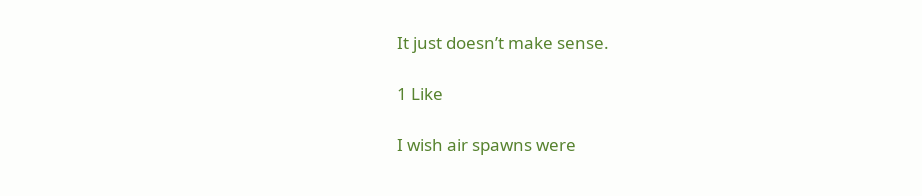It just doesn’t make sense.

1 Like

I wish air spawns were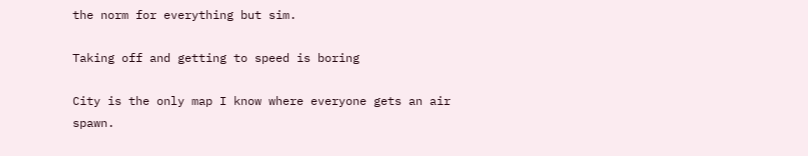the norm for everything but sim.

Taking off and getting to speed is boring

City is the only map I know where everyone gets an air spawn.